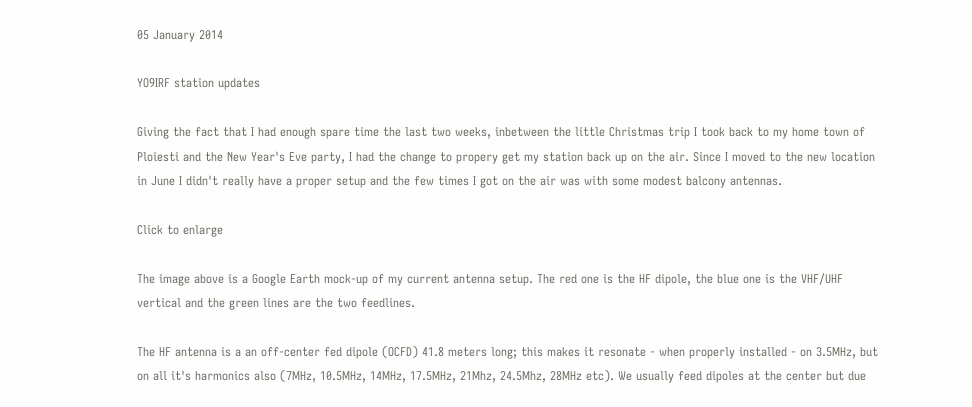05 January 2014

YO9IRF station updates

Giving the fact that I had enough spare time the last two weeks, inbetween the little Christmas trip I took back to my home town of Ploiesti and the New Year's Eve party, I had the change to propery get my station back up on the air. Since I moved to the new location in June I didn't really have a proper setup and the few times I got on the air was with some modest balcony antennas.

Click to enlarge

The image above is a Google Earth mock-up of my current antenna setup. The red one is the HF dipole, the blue one is the VHF/UHF vertical and the green lines are the two feedlines.

The HF antenna is a an off-center fed dipole (OCFD) 41.8 meters long; this makes it resonate - when properly installed - on 3.5MHz, but on all it's harmonics also (7MHz, 10.5MHz, 14MHz, 17.5MHz, 21Mhz, 24.5Mhz, 28MHz etc). We usually feed dipoles at the center but due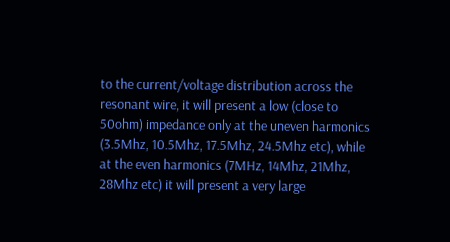to the current/voltage distribution across the resonant wire, it will present a low (close to 50ohm) impedance only at the uneven harmonics (3.5Mhz, 10.5Mhz, 17.5Mhz, 24.5Mhz etc), while at the even harmonics (7MHz, 14Mhz, 21Mhz, 28Mhz etc) it will present a very large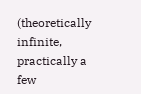(theoretically infinite, practically a few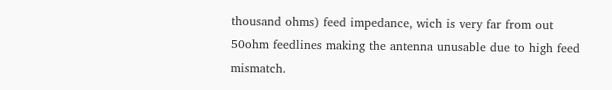thousand ohms) feed impedance, wich is very far from out 50ohm feedlines making the antenna unusable due to high feed mismatch.